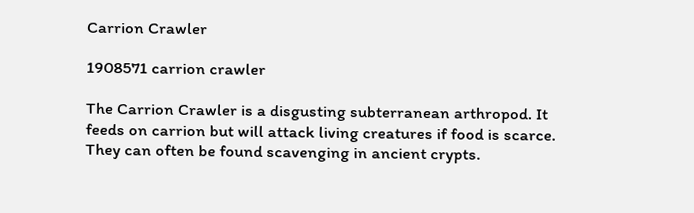Carrion Crawler

1908571 carrion crawler

The Carrion Crawler is a disgusting subterranean arthropod. It feeds on carrion but will attack living creatures if food is scarce. They can often be found scavenging in ancient crypts.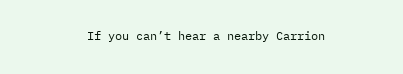If you can’t hear a nearby Carrion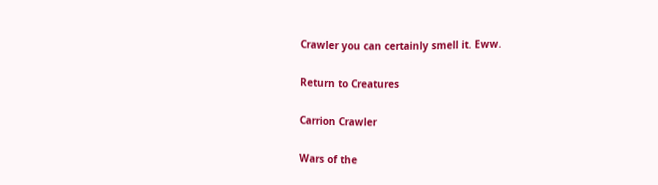Crawler you can certainly smell it. Eww.

Return to Creatures

Carrion Crawler

Wars of the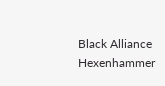Black Alliance Hexenhammer